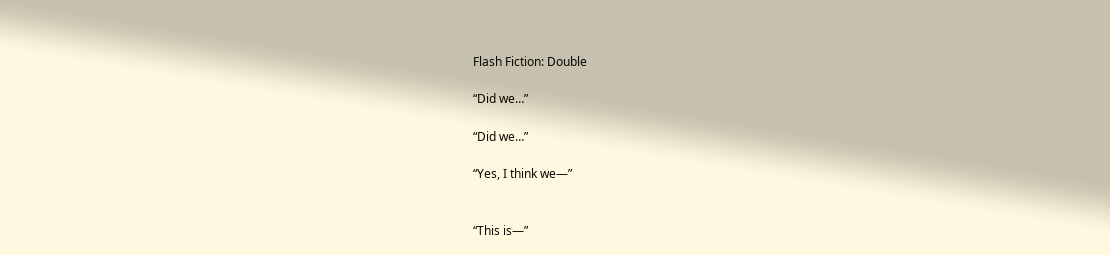Flash Fiction: Double

“Did we…”

“Did we…”

“Yes, I think we—”


“This is—”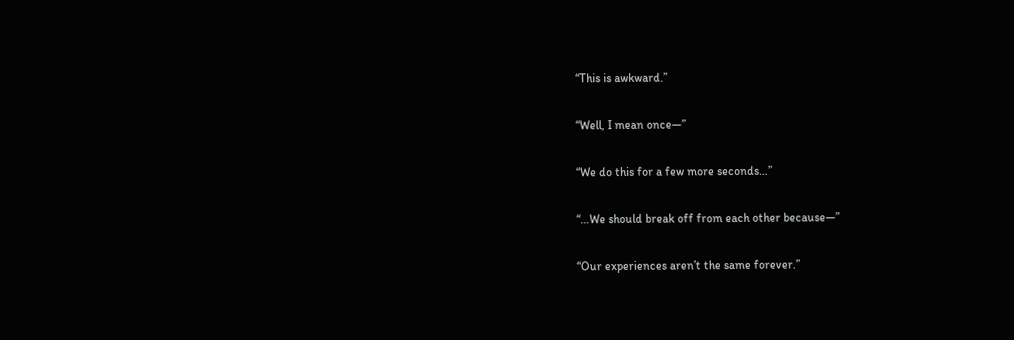“This is awkward.”

“Well, I mean once—”

“We do this for a few more seconds…”

“…We should break off from each other because—”

“Our experiences aren’t the same forever.”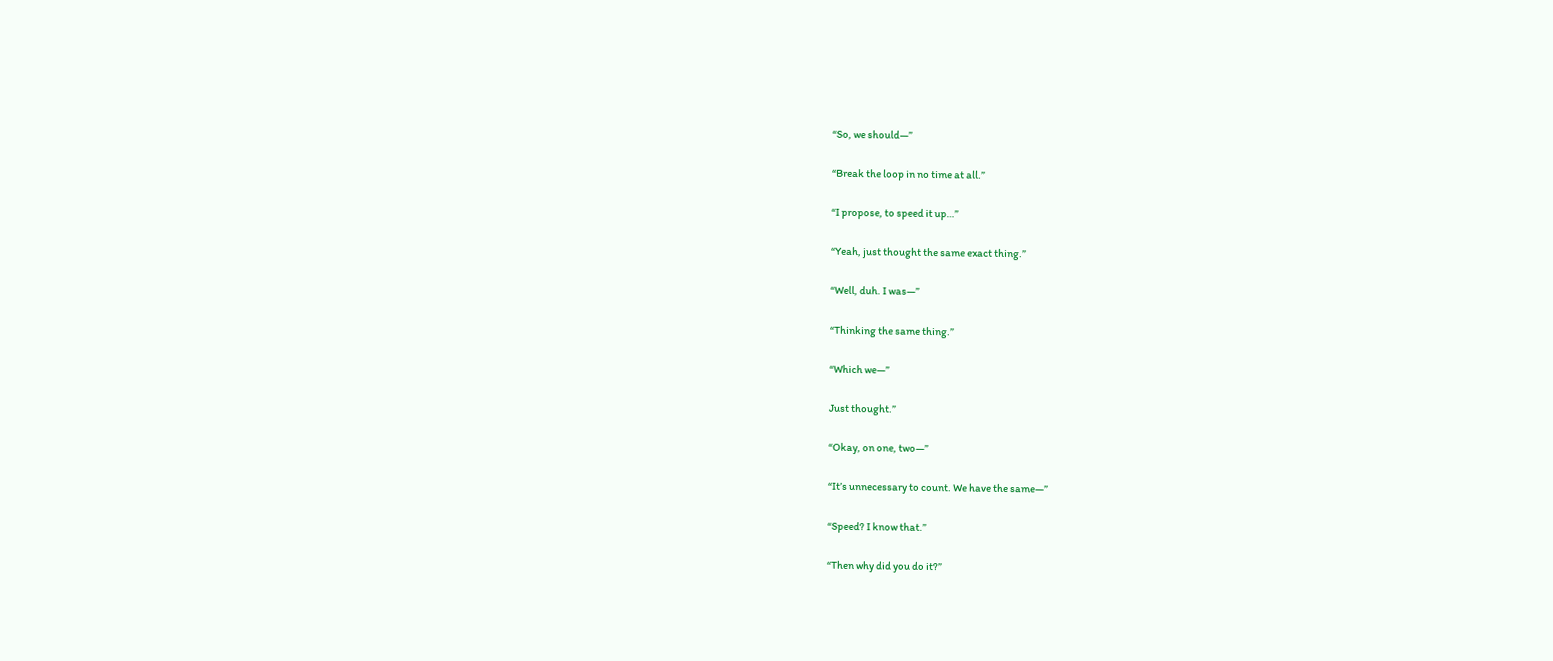“So, we should—”

“Break the loop in no time at all.”

“I propose, to speed it up…”

“Yeah, just thought the same exact thing.”

“Well, duh. I was—”

“Thinking the same thing.”

“Which we—”

Just thought.”

“Okay, on one, two—”

“It’s unnecessary to count. We have the same—”

“Speed? I know that.”

“Then why did you do it?”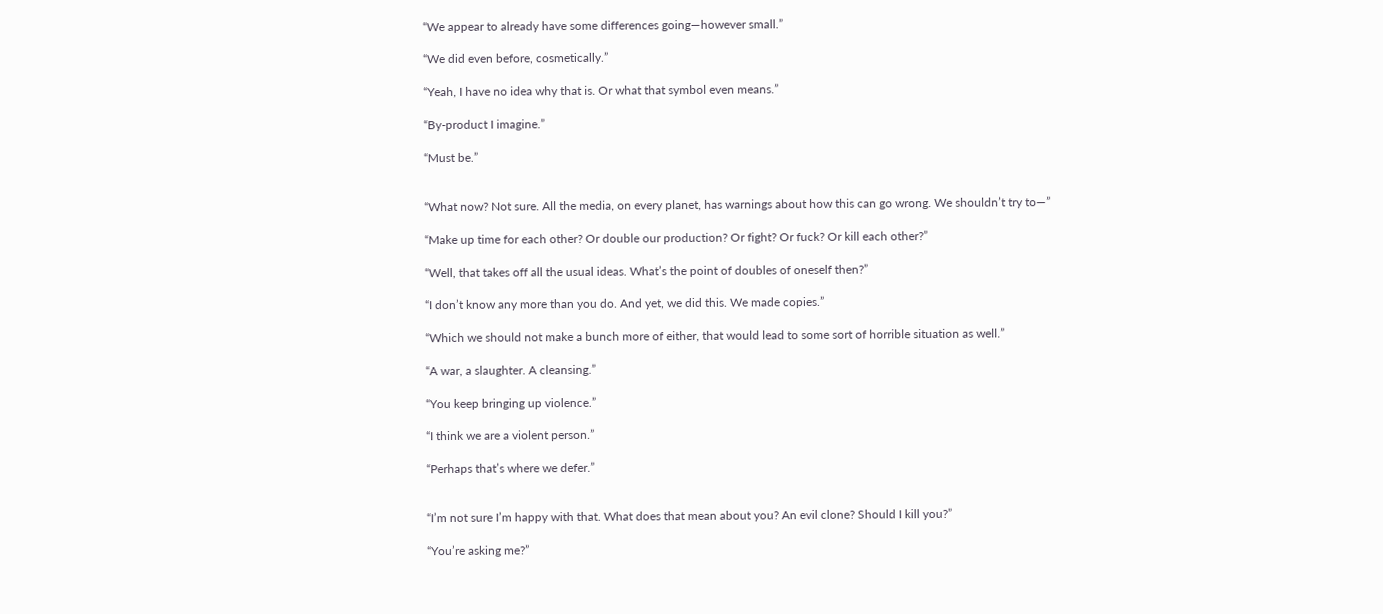“We appear to already have some differences going—however small.”

“We did even before, cosmetically.”

“Yeah, I have no idea why that is. Or what that symbol even means.”

“By-product I imagine.”

“Must be.”


“What now? Not sure. All the media, on every planet, has warnings about how this can go wrong. We shouldn’t try to—”

“Make up time for each other? Or double our production? Or fight? Or fuck? Or kill each other?”

“Well, that takes off all the usual ideas. What’s the point of doubles of oneself then?”

“I don’t know any more than you do. And yet, we did this. We made copies.”

“Which we should not make a bunch more of either, that would lead to some sort of horrible situation as well.”

“A war, a slaughter. A cleansing.”

“You keep bringing up violence.”

“I think we are a violent person.”

“Perhaps that’s where we defer.”


“I’m not sure I’m happy with that. What does that mean about you? An evil clone? Should I kill you?”

“You’re asking me?”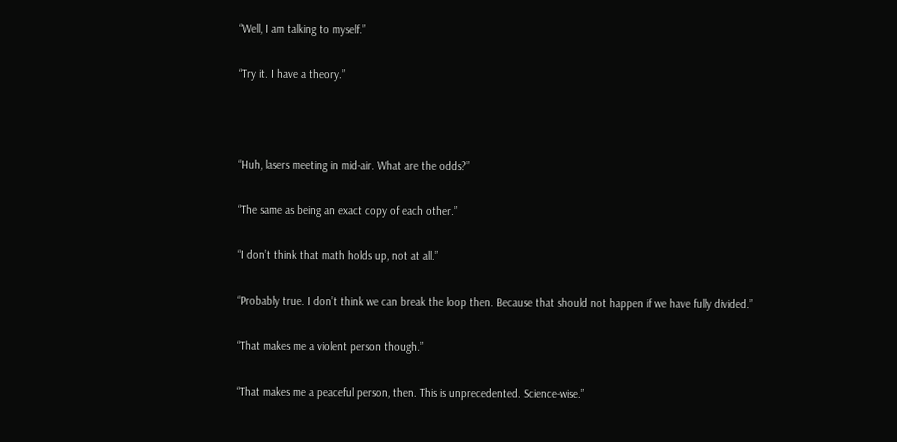“Well, I am talking to myself.”

“Try it. I have a theory.”



“Huh, lasers meeting in mid-air. What are the odds?”

“The same as being an exact copy of each other.”

“I don’t think that math holds up, not at all.”

“Probably true. I don’t think we can break the loop then. Because that should not happen if we have fully divided.”

“That makes me a violent person though.”

“That makes me a peaceful person, then. This is unprecedented. Science-wise.”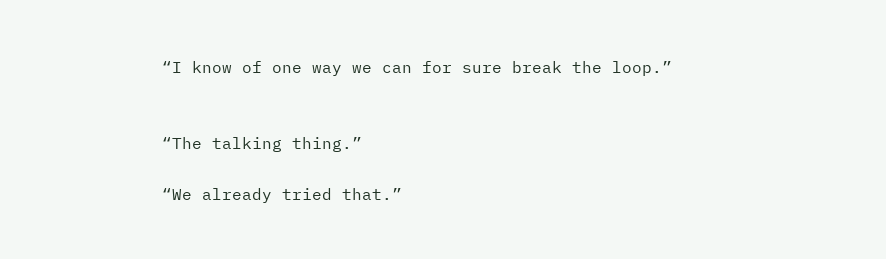“I know of one way we can for sure break the loop.”


“The talking thing.”

“We already tried that.”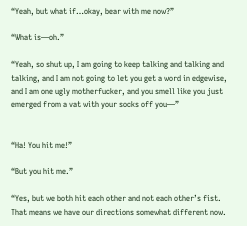“Yeah, but what if…okay, bear with me now?”

“What is—oh.”

“Yeah, so shut up, I am going to keep talking and talking and talking, and I am not going to let you get a word in edgewise, and I am one ugly motherfucker, and you smell like you just emerged from a vat with your socks off you—”


“Ha! You hit me!”

“But you hit me.”

“Yes, but we both hit each other and not each other’s fist. That means we have our directions somewhat different now.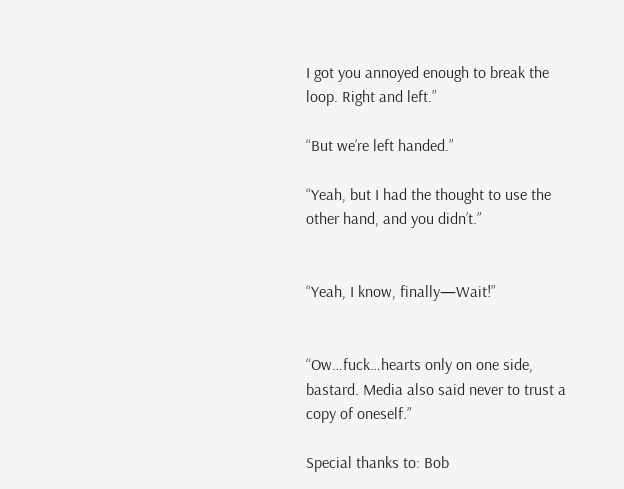I got you annoyed enough to break the loop. Right and left.”

“But we’re left handed.”

“Yeah, but I had the thought to use the other hand, and you didn’t.”


“Yeah, I know, finally—Wait!”


“Ow…fuck…hearts only on one side, bastard. Media also said never to trust a copy of oneself.”

Special thanks to: Bob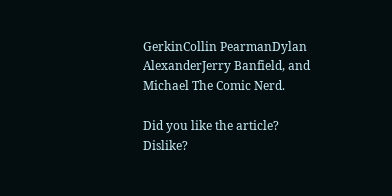GerkinCollin PearmanDylan AlexanderJerry Banfield, and Michael The Comic Nerd.

Did you like the article? Dislike?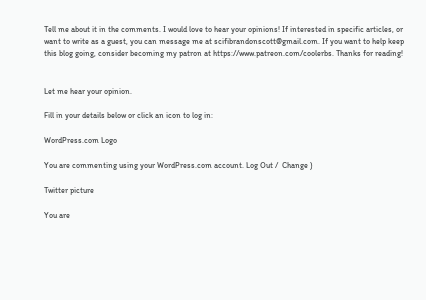Tell me about it in the comments. I would love to hear your opinions! If interested in specific articles, or want to write as a guest, you can message me at scifibrandonscott@gmail.com. If you want to help keep this blog going, consider becoming my patron at https://www.patreon.com/coolerbs. Thanks for reading!


Let me hear your opinion.

Fill in your details below or click an icon to log in:

WordPress.com Logo

You are commenting using your WordPress.com account. Log Out /  Change )

Twitter picture

You are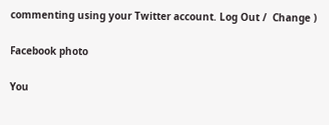commenting using your Twitter account. Log Out /  Change )

Facebook photo

You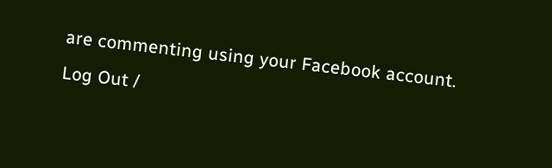are commenting using your Facebook account. Log Out /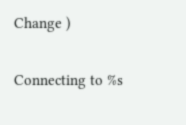Change )

Connecting to %s